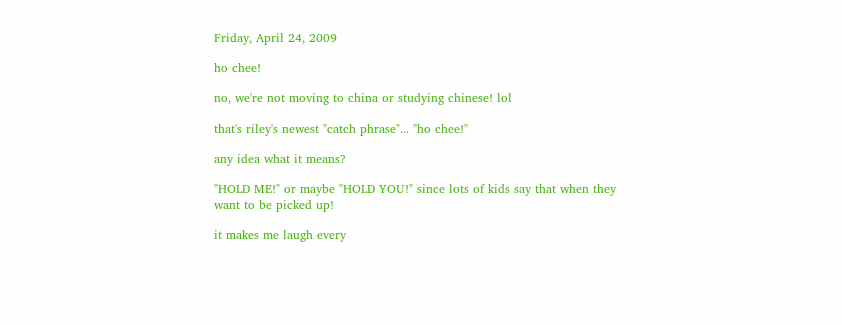Friday, April 24, 2009

ho chee!

no, we're not moving to china or studying chinese! lol

that's riley's newest "catch phrase"... "ho chee!"

any idea what it means?

"HOLD ME!" or maybe "HOLD YOU!" since lots of kids say that when they want to be picked up!

it makes me laugh every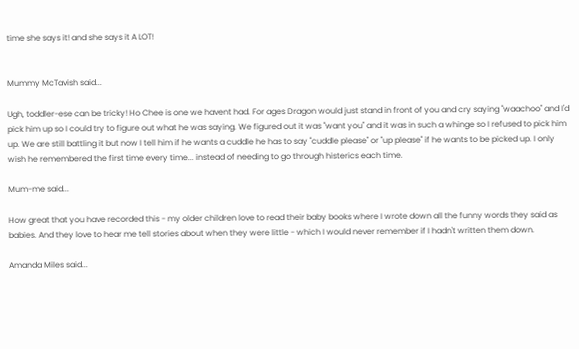time she says it! and she says it A LOT!


Mummy McTavish said...

Ugh, toddler-ese can be tricky! Ho Chee is one we havent had. For ages Dragon would just stand in front of you and cry saying "waachoo" and I'd pick him up so I could try to figure out what he was saying. We figured out it was "want you" and it was in such a whinge so I refused to pick him up. We are still battling it but now I tell him if he wants a cuddle he has to say "cuddle please" or "up please" if he wants to be picked up. I only wish he remembered the first time every time... instead of needing to go through histerics each time.

Mum-me said...

How great that you have recorded this - my older children love to read their baby books where I wrote down all the funny words they said as babies. And they love to hear me tell stories about when they were little - which I would never remember if I hadn't written them down.

Amanda Miles said...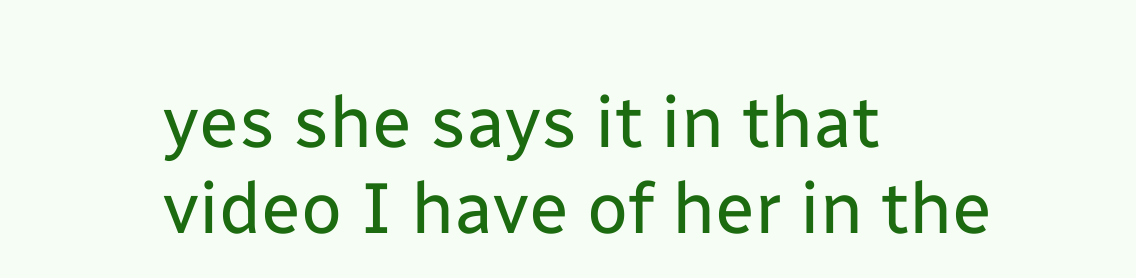yes she says it in that video I have of her in the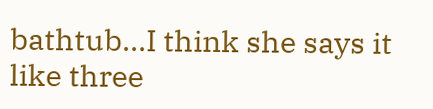bathtub...I think she says it like three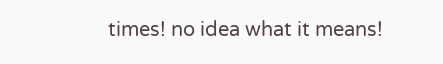times! no idea what it means!